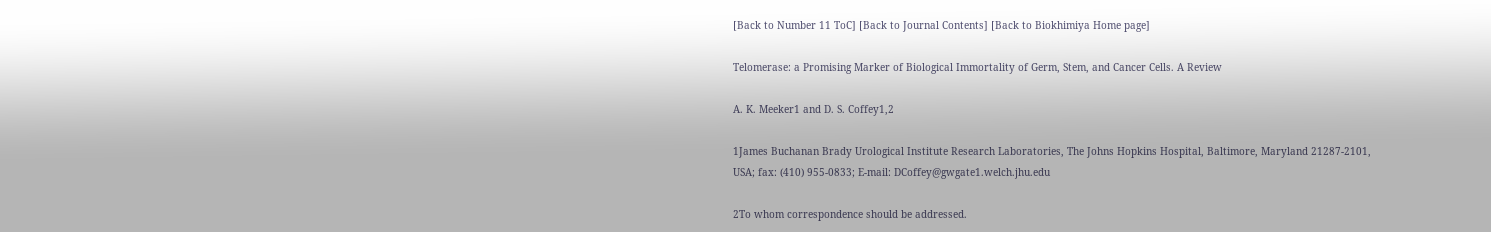[Back to Number 11 ToC] [Back to Journal Contents] [Back to Biokhimiya Home page]

Telomerase: a Promising Marker of Biological Immortality of Germ, Stem, and Cancer Cells. A Review

A. K. Meeker1 and D. S. Coffey1,2

1James Buchanan Brady Urological Institute Research Laboratories, The Johns Hopkins Hospital, Baltimore, Maryland 21287-2101, USA; fax: (410) 955-0833; E-mail: DCoffey@gwgate1.welch.jhu.edu

2To whom correspondence should be addressed.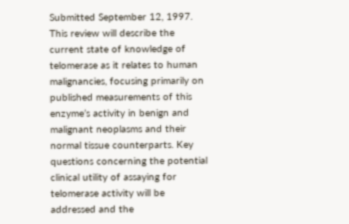Submitted September 12, 1997.
This review will describe the current state of knowledge of telomerase as it relates to human malignancies, focusing primarily on published measurements of this enzyme’s activity in benign and malignant neoplasms and their normal tissue counterparts. Key questions concerning the potential clinical utility of assaying for telomerase activity will be addressed and the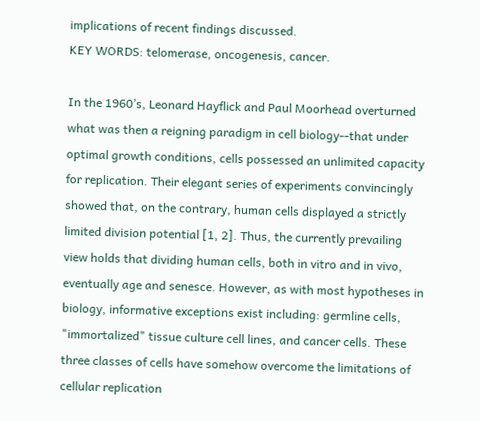implications of recent findings discussed.
KEY WORDS: telomerase, oncogenesis, cancer.

In the 1960’s, Leonard Hayflick and Paul Moorhead overturned what was then a reigning paradigm in cell biology--that under optimal growth conditions, cells possessed an unlimited capacity for replication. Their elegant series of experiments convincingly showed that, on the contrary, human cells displayed a strictly limited division potential [1, 2]. Thus, the currently prevailing view holds that dividing human cells, both in vitro and in vivo, eventually age and senesce. However, as with most hypotheses in biology, informative exceptions exist including: germline cells, "immortalized" tissue culture cell lines, and cancer cells. These three classes of cells have somehow overcome the limitations of cellular replication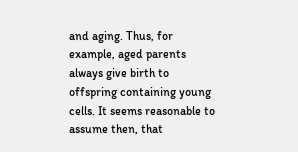and aging. Thus, for example, aged parents always give birth to offspring containing young cells. It seems reasonable to assume then, that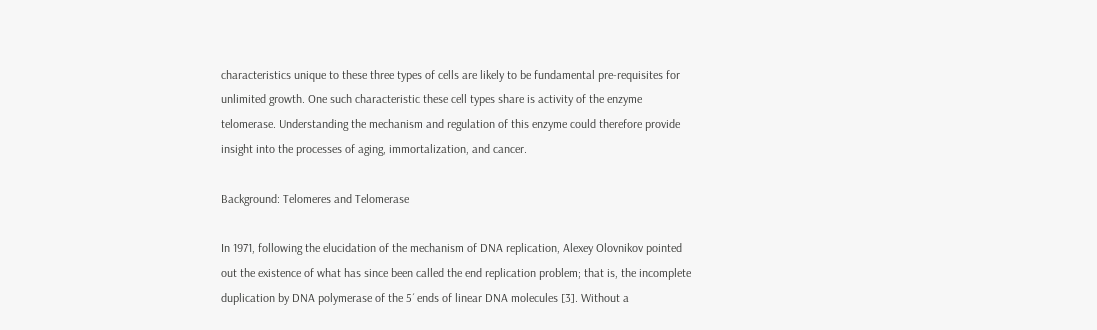characteristics unique to these three types of cells are likely to be fundamental pre-requisites for unlimited growth. One such characteristic these cell types share is activity of the enzyme telomerase. Understanding the mechanism and regulation of this enzyme could therefore provide insight into the processes of aging, immortalization, and cancer.

Background: Telomeres and Telomerase

In 1971, following the elucidation of the mechanism of DNA replication, Alexey Olovnikov pointed out the existence of what has since been called the end replication problem; that is, the incomplete duplication by DNA polymerase of the 5´ ends of linear DNA molecules [3]. Without a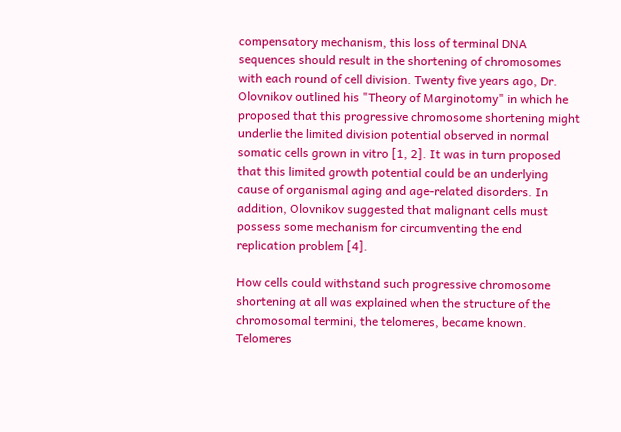compensatory mechanism, this loss of terminal DNA sequences should result in the shortening of chromosomes with each round of cell division. Twenty five years ago, Dr. Olovnikov outlined his "Theory of Marginotomy" in which he proposed that this progressive chromosome shortening might underlie the limited division potential observed in normal somatic cells grown in vitro [1, 2]. It was in turn proposed that this limited growth potential could be an underlying cause of organismal aging and age-related disorders. In addition, Olovnikov suggested that malignant cells must possess some mechanism for circumventing the end replication problem [4].

How cells could withstand such progressive chromosome shortening at all was explained when the structure of the chromosomal termini, the telomeres, became known. Telomeres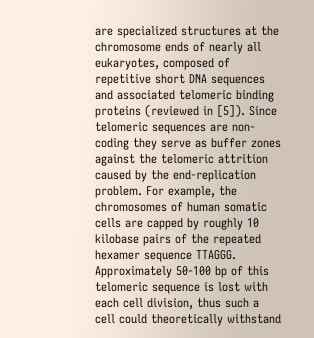are specialized structures at the chromosome ends of nearly all eukaryotes, composed of repetitive short DNA sequences and associated telomeric binding proteins (reviewed in [5]). Since telomeric sequences are non-coding they serve as buffer zones against the telomeric attrition caused by the end-replication problem. For example, the chromosomes of human somatic cells are capped by roughly 10 kilobase pairs of the repeated hexamer sequence TTAGGG. Approximately 50-100 bp of this telomeric sequence is lost with each cell division, thus such a cell could theoretically withstand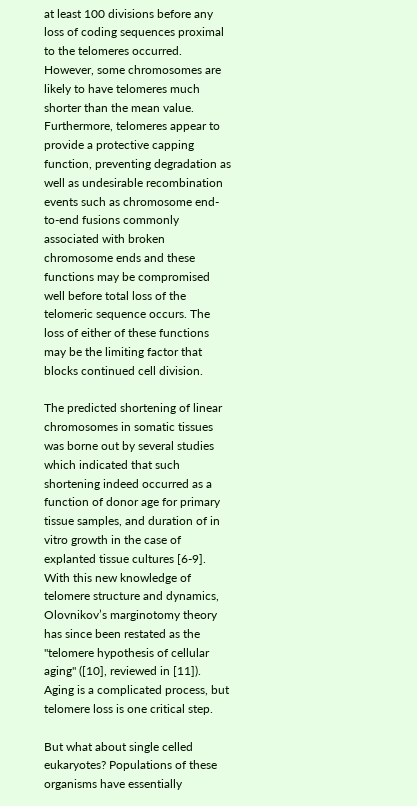at least 100 divisions before any loss of coding sequences proximal to the telomeres occurred. However, some chromosomes are likely to have telomeres much shorter than the mean value. Furthermore, telomeres appear to provide a protective capping function, preventing degradation as well as undesirable recombination events such as chromosome end-to-end fusions commonly associated with broken chromosome ends and these functions may be compromised well before total loss of the telomeric sequence occurs. The loss of either of these functions may be the limiting factor that blocks continued cell division.

The predicted shortening of linear chromosomes in somatic tissues was borne out by several studies which indicated that such shortening indeed occurred as a function of donor age for primary tissue samples, and duration of in vitro growth in the case of explanted tissue cultures [6-9]. With this new knowledge of telomere structure and dynamics, Olovnikov’s marginotomy theory has since been restated as the "telomere hypothesis of cellular aging" ([10], reviewed in [11]). Aging is a complicated process, but telomere loss is one critical step.

But what about single celled eukaryotes? Populations of these organisms have essentially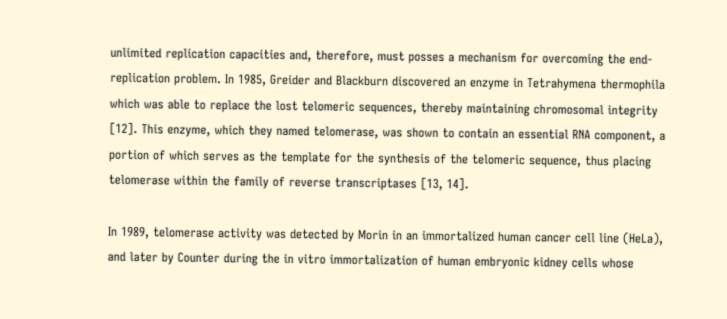unlimited replication capacities and, therefore, must posses a mechanism for overcoming the end-replication problem. In 1985, Greider and Blackburn discovered an enzyme in Tetrahymena thermophila which was able to replace the lost telomeric sequences, thereby maintaining chromosomal integrity [12]. This enzyme, which they named telomerase, was shown to contain an essential RNA component, a portion of which serves as the template for the synthesis of the telomeric sequence, thus placing telomerase within the family of reverse transcriptases [13, 14].

In 1989, telomerase activity was detected by Morin in an immortalized human cancer cell line (HeLa), and later by Counter during the in vitro immortalization of human embryonic kidney cells whose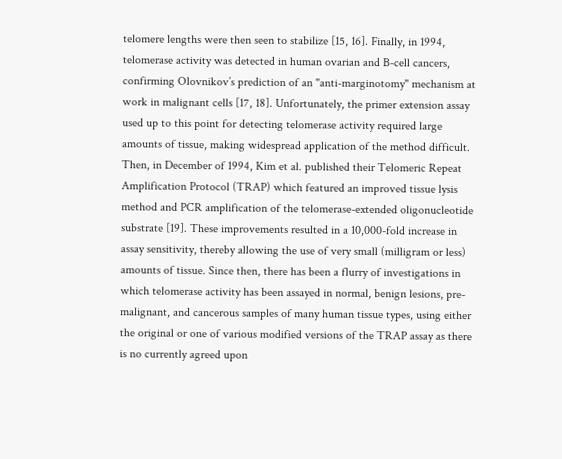telomere lengths were then seen to stabilize [15, 16]. Finally, in 1994, telomerase activity was detected in human ovarian and B-cell cancers, confirming Olovnikov’s prediction of an "anti-marginotomy" mechanism at work in malignant cells [17, 18]. Unfortunately, the primer extension assay used up to this point for detecting telomerase activity required large amounts of tissue, making widespread application of the method difficult. Then, in December of 1994, Kim et al. published their Telomeric Repeat Amplification Protocol (TRAP) which featured an improved tissue lysis method and PCR amplification of the telomerase-extended oligonucleotide substrate [19]. These improvements resulted in a 10,000-fold increase in assay sensitivity, thereby allowing the use of very small (milligram or less) amounts of tissue. Since then, there has been a flurry of investigations in which telomerase activity has been assayed in normal, benign lesions, pre-malignant, and cancerous samples of many human tissue types, using either the original or one of various modified versions of the TRAP assay as there is no currently agreed upon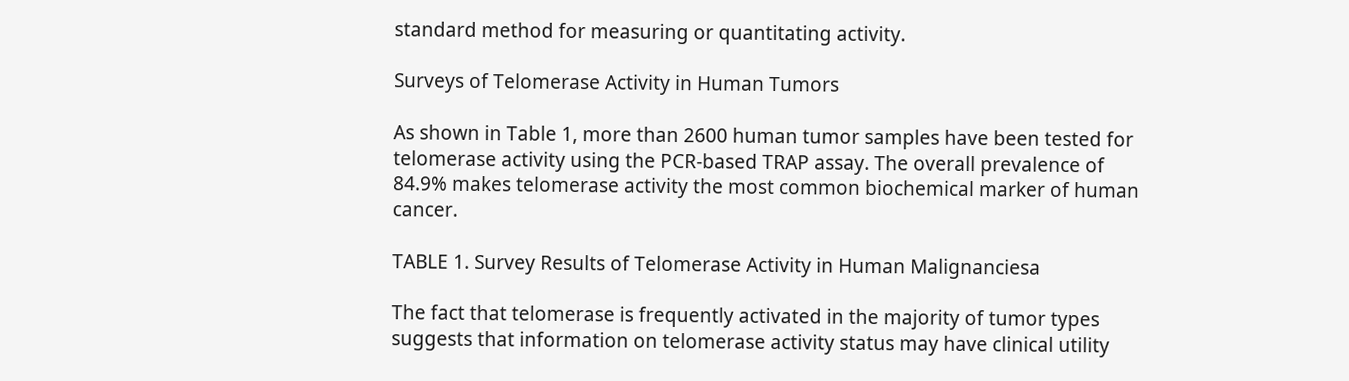standard method for measuring or quantitating activity.

Surveys of Telomerase Activity in Human Tumors

As shown in Table 1, more than 2600 human tumor samples have been tested for telomerase activity using the PCR-based TRAP assay. The overall prevalence of 84.9% makes telomerase activity the most common biochemical marker of human cancer.

TABLE 1. Survey Results of Telomerase Activity in Human Malignanciesa

The fact that telomerase is frequently activated in the majority of tumor types suggests that information on telomerase activity status may have clinical utility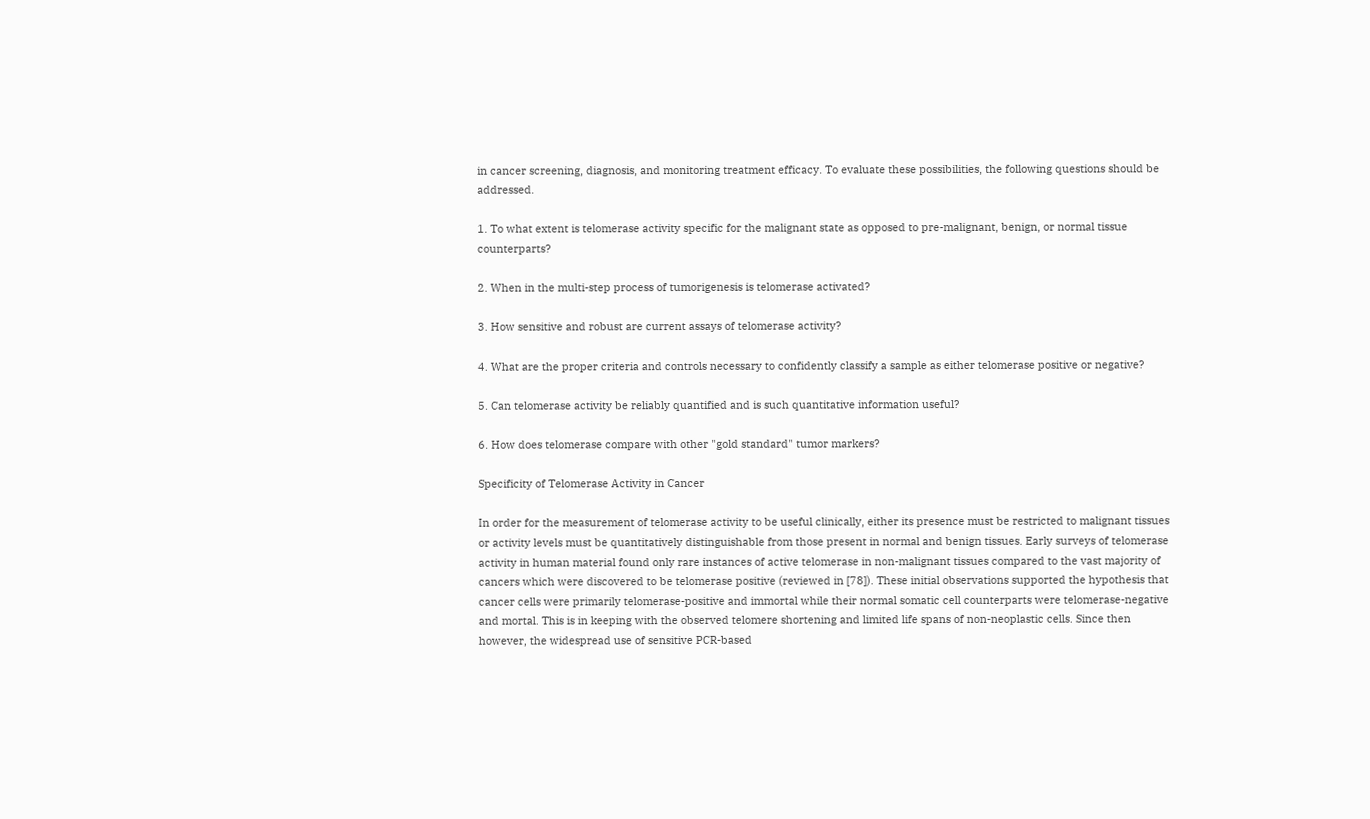in cancer screening, diagnosis, and monitoring treatment efficacy. To evaluate these possibilities, the following questions should be addressed.

1. To what extent is telomerase activity specific for the malignant state as opposed to pre-malignant, benign, or normal tissue counterparts?

2. When in the multi-step process of tumorigenesis is telomerase activated?

3. How sensitive and robust are current assays of telomerase activity?

4. What are the proper criteria and controls necessary to confidently classify a sample as either telomerase positive or negative?

5. Can telomerase activity be reliably quantified and is such quantitative information useful?

6. How does telomerase compare with other "gold standard" tumor markers?

Specificity of Telomerase Activity in Cancer

In order for the measurement of telomerase activity to be useful clinically, either its presence must be restricted to malignant tissues or activity levels must be quantitatively distinguishable from those present in normal and benign tissues. Early surveys of telomerase activity in human material found only rare instances of active telomerase in non-malignant tissues compared to the vast majority of cancers which were discovered to be telomerase positive (reviewed in [78]). These initial observations supported the hypothesis that cancer cells were primarily telomerase-positive and immortal while their normal somatic cell counterparts were telomerase-negative and mortal. This is in keeping with the observed telomere shortening and limited life spans of non-neoplastic cells. Since then however, the widespread use of sensitive PCR-based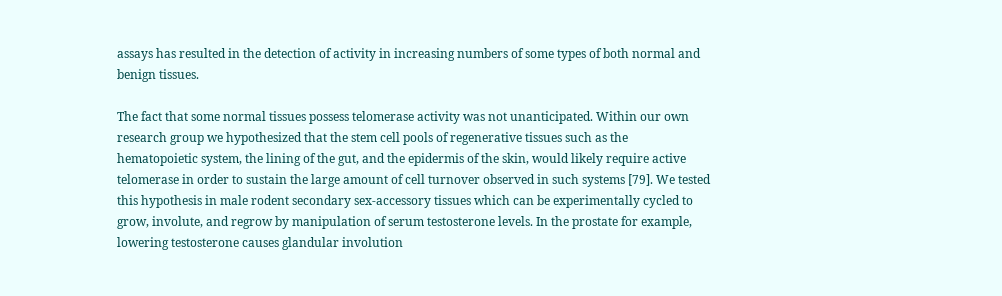assays has resulted in the detection of activity in increasing numbers of some types of both normal and benign tissues.

The fact that some normal tissues possess telomerase activity was not unanticipated. Within our own research group we hypothesized that the stem cell pools of regenerative tissues such as the hematopoietic system, the lining of the gut, and the epidermis of the skin, would likely require active telomerase in order to sustain the large amount of cell turnover observed in such systems [79]. We tested this hypothesis in male rodent secondary sex-accessory tissues which can be experimentally cycled to grow, involute, and regrow by manipulation of serum testosterone levels. In the prostate for example, lowering testosterone causes glandular involution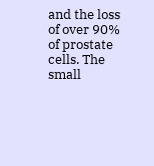and the loss of over 90% of prostate cells. The small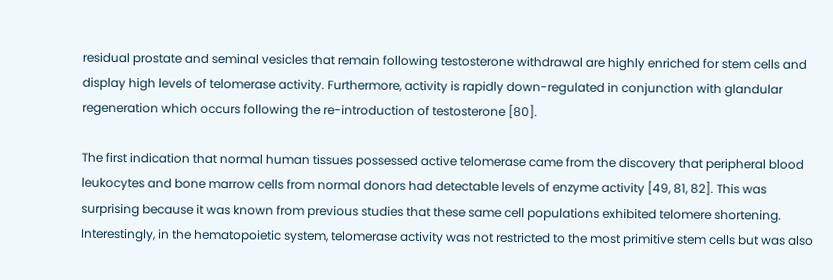residual prostate and seminal vesicles that remain following testosterone withdrawal are highly enriched for stem cells and display high levels of telomerase activity. Furthermore, activity is rapidly down-regulated in conjunction with glandular regeneration which occurs following the re-introduction of testosterone [80].

The first indication that normal human tissues possessed active telomerase came from the discovery that peripheral blood leukocytes and bone marrow cells from normal donors had detectable levels of enzyme activity [49, 81, 82]. This was surprising because it was known from previous studies that these same cell populations exhibited telomere shortening. Interestingly, in the hematopoietic system, telomerase activity was not restricted to the most primitive stem cells but was also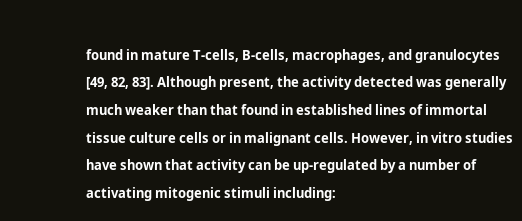found in mature T-cells, B-cells, macrophages, and granulocytes [49, 82, 83]. Although present, the activity detected was generally much weaker than that found in established lines of immortal tissue culture cells or in malignant cells. However, in vitro studies have shown that activity can be up-regulated by a number of activating mitogenic stimuli including: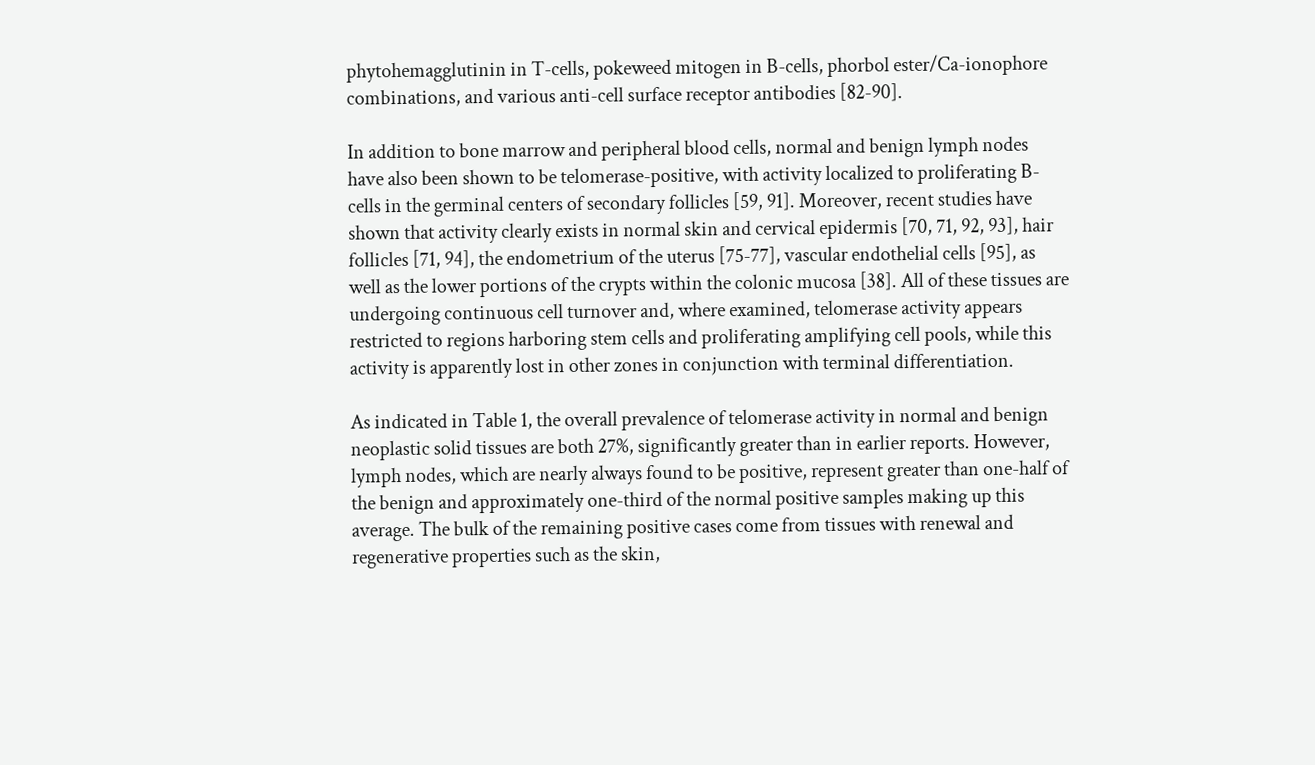phytohemagglutinin in T-cells, pokeweed mitogen in B-cells, phorbol ester/Ca-ionophore combinations, and various anti-cell surface receptor antibodies [82-90].

In addition to bone marrow and peripheral blood cells, normal and benign lymph nodes have also been shown to be telomerase-positive, with activity localized to proliferating B-cells in the germinal centers of secondary follicles [59, 91]. Moreover, recent studies have shown that activity clearly exists in normal skin and cervical epidermis [70, 71, 92, 93], hair follicles [71, 94], the endometrium of the uterus [75-77], vascular endothelial cells [95], as well as the lower portions of the crypts within the colonic mucosa [38]. All of these tissues are undergoing continuous cell turnover and, where examined, telomerase activity appears restricted to regions harboring stem cells and proliferating amplifying cell pools, while this activity is apparently lost in other zones in conjunction with terminal differentiation.

As indicated in Table 1, the overall prevalence of telomerase activity in normal and benign neoplastic solid tissues are both 27%, significantly greater than in earlier reports. However, lymph nodes, which are nearly always found to be positive, represent greater than one-half of the benign and approximately one-third of the normal positive samples making up this average. The bulk of the remaining positive cases come from tissues with renewal and regenerative properties such as the skin,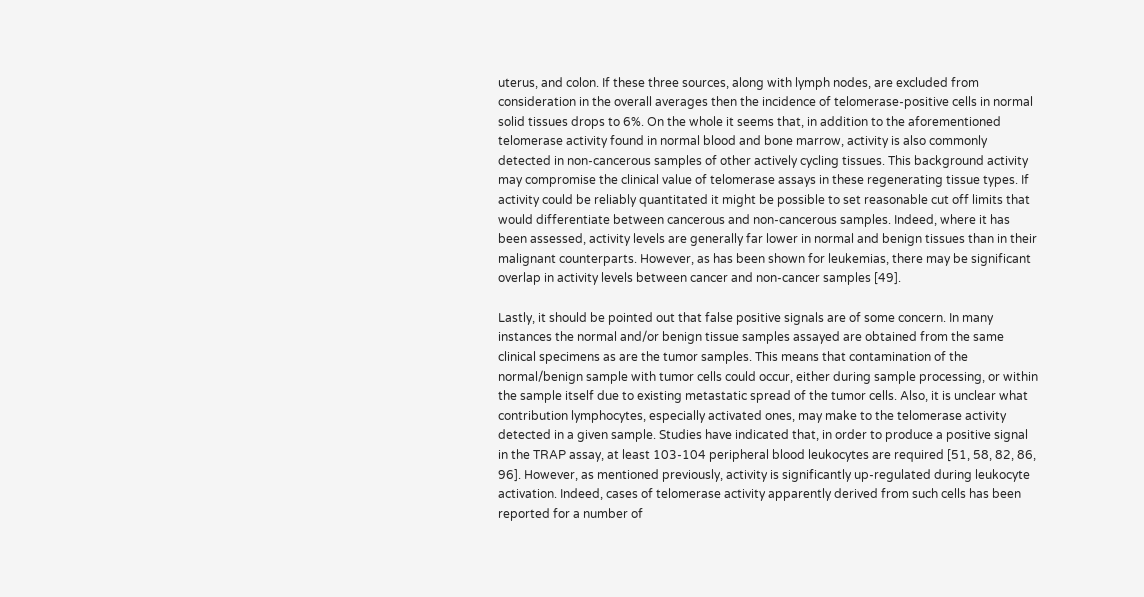uterus, and colon. If these three sources, along with lymph nodes, are excluded from consideration in the overall averages then the incidence of telomerase-positive cells in normal solid tissues drops to 6%. On the whole it seems that, in addition to the aforementioned telomerase activity found in normal blood and bone marrow, activity is also commonly detected in non-cancerous samples of other actively cycling tissues. This background activity may compromise the clinical value of telomerase assays in these regenerating tissue types. If activity could be reliably quantitated it might be possible to set reasonable cut off limits that would differentiate between cancerous and non-cancerous samples. Indeed, where it has been assessed, activity levels are generally far lower in normal and benign tissues than in their malignant counterparts. However, as has been shown for leukemias, there may be significant overlap in activity levels between cancer and non-cancer samples [49].

Lastly, it should be pointed out that false positive signals are of some concern. In many instances the normal and/or benign tissue samples assayed are obtained from the same clinical specimens as are the tumor samples. This means that contamination of the normal/benign sample with tumor cells could occur, either during sample processing, or within the sample itself due to existing metastatic spread of the tumor cells. Also, it is unclear what contribution lymphocytes, especially activated ones, may make to the telomerase activity detected in a given sample. Studies have indicated that, in order to produce a positive signal in the TRAP assay, at least 103-104 peripheral blood leukocytes are required [51, 58, 82, 86, 96]. However, as mentioned previously, activity is significantly up-regulated during leukocyte activation. Indeed, cases of telomerase activity apparently derived from such cells has been reported for a number of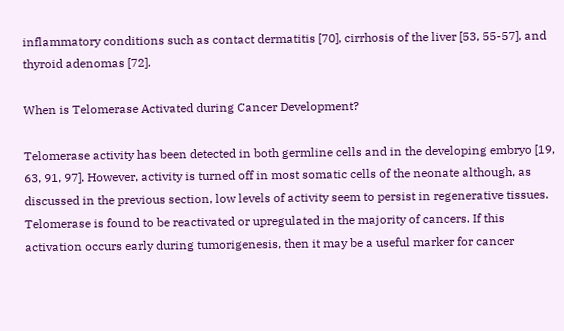inflammatory conditions such as contact dermatitis [70], cirrhosis of the liver [53, 55-57], and thyroid adenomas [72].

When is Telomerase Activated during Cancer Development?

Telomerase activity has been detected in both germline cells and in the developing embryo [19, 63, 91, 97]. However, activity is turned off in most somatic cells of the neonate although, as discussed in the previous section, low levels of activity seem to persist in regenerative tissues. Telomerase is found to be reactivated or upregulated in the majority of cancers. If this activation occurs early during tumorigenesis, then it may be a useful marker for cancer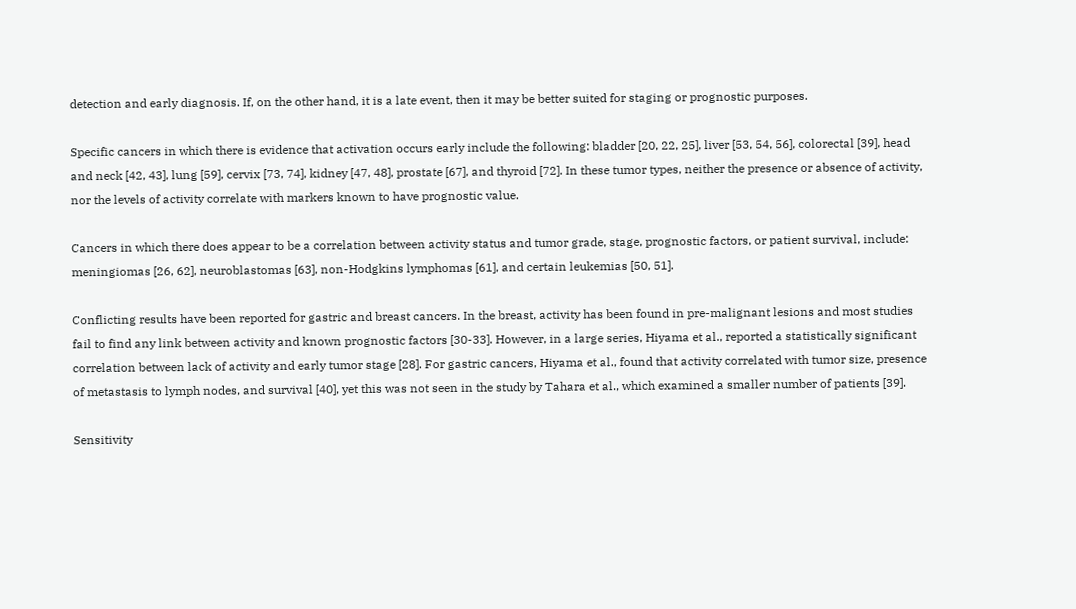detection and early diagnosis. If, on the other hand, it is a late event, then it may be better suited for staging or prognostic purposes.

Specific cancers in which there is evidence that activation occurs early include the following: bladder [20, 22, 25], liver [53, 54, 56], colorectal [39], head and neck [42, 43], lung [59], cervix [73, 74], kidney [47, 48], prostate [67], and thyroid [72]. In these tumor types, neither the presence or absence of activity, nor the levels of activity correlate with markers known to have prognostic value.

Cancers in which there does appear to be a correlation between activity status and tumor grade, stage, prognostic factors, or patient survival, include: meningiomas [26, 62], neuroblastomas [63], non-Hodgkins lymphomas [61], and certain leukemias [50, 51].

Conflicting results have been reported for gastric and breast cancers. In the breast, activity has been found in pre-malignant lesions and most studies fail to find any link between activity and known prognostic factors [30-33]. However, in a large series, Hiyama et al., reported a statistically significant correlation between lack of activity and early tumor stage [28]. For gastric cancers, Hiyama et al., found that activity correlated with tumor size, presence of metastasis to lymph nodes, and survival [40], yet this was not seen in the study by Tahara et al., which examined a smaller number of patients [39].

Sensitivity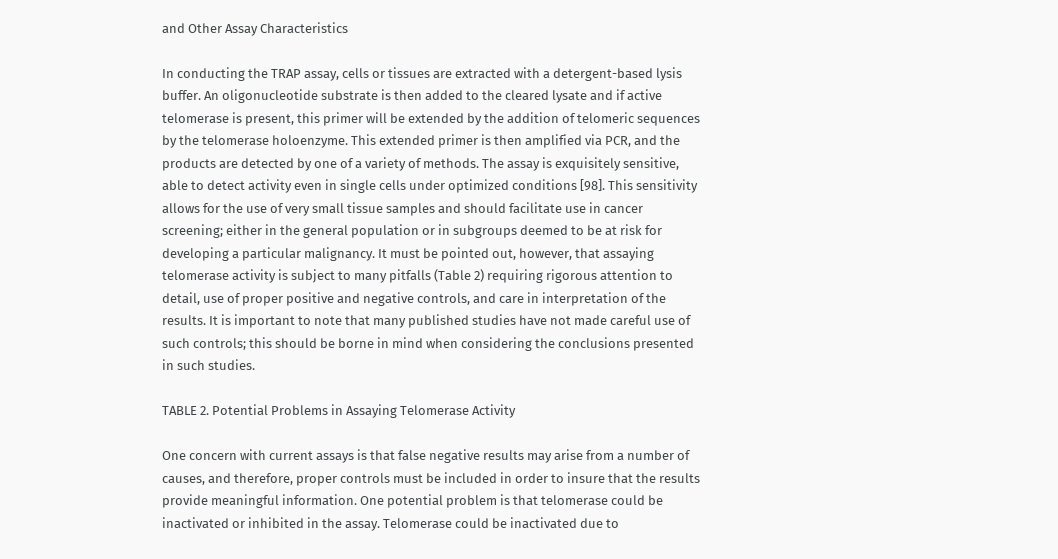and Other Assay Characteristics

In conducting the TRAP assay, cells or tissues are extracted with a detergent-based lysis buffer. An oligonucleotide substrate is then added to the cleared lysate and if active telomerase is present, this primer will be extended by the addition of telomeric sequences by the telomerase holoenzyme. This extended primer is then amplified via PCR, and the products are detected by one of a variety of methods. The assay is exquisitely sensitive, able to detect activity even in single cells under optimized conditions [98]. This sensitivity allows for the use of very small tissue samples and should facilitate use in cancer screening; either in the general population or in subgroups deemed to be at risk for developing a particular malignancy. It must be pointed out, however, that assaying telomerase activity is subject to many pitfalls (Table 2) requiring rigorous attention to detail, use of proper positive and negative controls, and care in interpretation of the results. It is important to note that many published studies have not made careful use of such controls; this should be borne in mind when considering the conclusions presented in such studies.

TABLE 2. Potential Problems in Assaying Telomerase Activity

One concern with current assays is that false negative results may arise from a number of causes, and therefore, proper controls must be included in order to insure that the results provide meaningful information. One potential problem is that telomerase could be inactivated or inhibited in the assay. Telomerase could be inactivated due to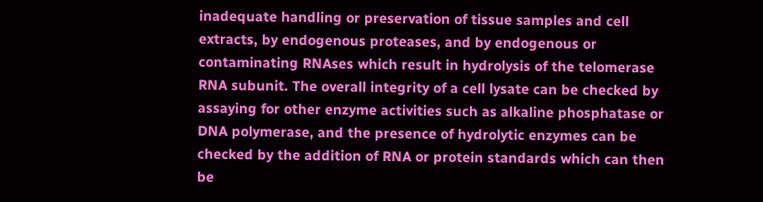inadequate handling or preservation of tissue samples and cell extracts, by endogenous proteases, and by endogenous or contaminating RNAses which result in hydrolysis of the telomerase RNA subunit. The overall integrity of a cell lysate can be checked by assaying for other enzyme activities such as alkaline phosphatase or DNA polymerase, and the presence of hydrolytic enzymes can be checked by the addition of RNA or protein standards which can then be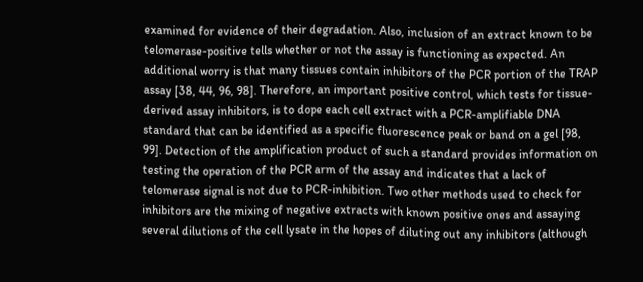examined for evidence of their degradation. Also, inclusion of an extract known to be telomerase-positive tells whether or not the assay is functioning as expected. An additional worry is that many tissues contain inhibitors of the PCR portion of the TRAP assay [38, 44, 96, 98]. Therefore, an important positive control, which tests for tissue-derived assay inhibitors, is to dope each cell extract with a PCR-amplifiable DNA standard that can be identified as a specific fluorescence peak or band on a gel [98, 99]. Detection of the amplification product of such a standard provides information on testing the operation of the PCR arm of the assay and indicates that a lack of telomerase signal is not due to PCR-inhibition. Two other methods used to check for inhibitors are the mixing of negative extracts with known positive ones and assaying several dilutions of the cell lysate in the hopes of diluting out any inhibitors (although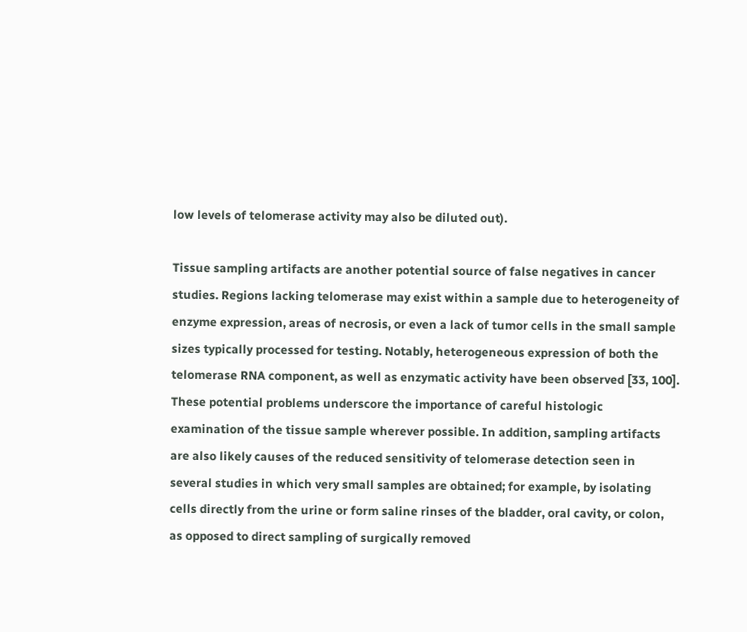low levels of telomerase activity may also be diluted out).

Tissue sampling artifacts are another potential source of false negatives in cancer studies. Regions lacking telomerase may exist within a sample due to heterogeneity of enzyme expression, areas of necrosis, or even a lack of tumor cells in the small sample sizes typically processed for testing. Notably, heterogeneous expression of both the telomerase RNA component, as well as enzymatic activity have been observed [33, 100]. These potential problems underscore the importance of careful histologic examination of the tissue sample wherever possible. In addition, sampling artifacts are also likely causes of the reduced sensitivity of telomerase detection seen in several studies in which very small samples are obtained; for example, by isolating cells directly from the urine or form saline rinses of the bladder, oral cavity, or colon, as opposed to direct sampling of surgically removed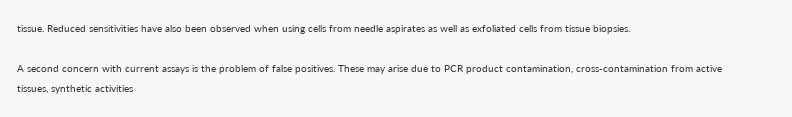tissue. Reduced sensitivities have also been observed when using cells from needle aspirates as well as exfoliated cells from tissue biopsies.

A second concern with current assays is the problem of false positives. These may arise due to PCR product contamination, cross-contamination from active tissues, synthetic activities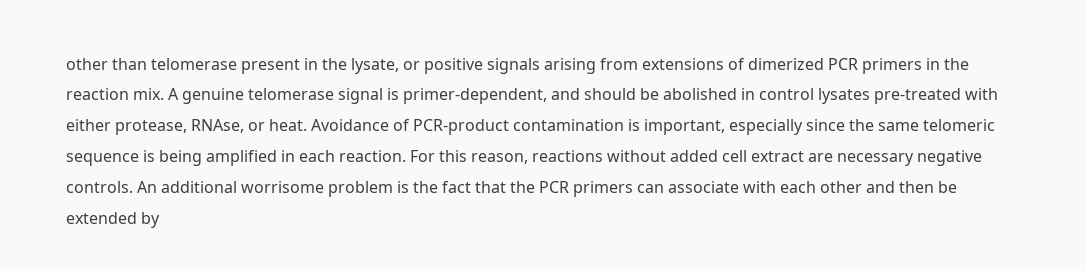other than telomerase present in the lysate, or positive signals arising from extensions of dimerized PCR primers in the reaction mix. A genuine telomerase signal is primer-dependent, and should be abolished in control lysates pre-treated with either protease, RNAse, or heat. Avoidance of PCR-product contamination is important, especially since the same telomeric sequence is being amplified in each reaction. For this reason, reactions without added cell extract are necessary negative controls. An additional worrisome problem is the fact that the PCR primers can associate with each other and then be extended by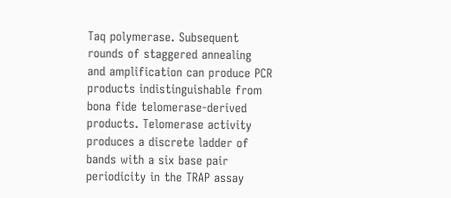Taq polymerase. Subsequent rounds of staggered annealing and amplification can produce PCR products indistinguishable from bona fide telomerase-derived products. Telomerase activity produces a discrete ladder of bands with a six base pair periodicity in the TRAP assay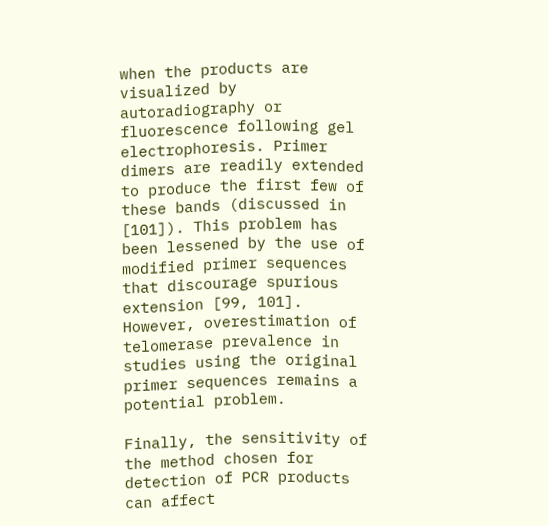when the products are visualized by autoradiography or fluorescence following gel electrophoresis. Primer dimers are readily extended to produce the first few of these bands (discussed in [101]). This problem has been lessened by the use of modified primer sequences that discourage spurious extension [99, 101]. However, overestimation of telomerase prevalence in studies using the original primer sequences remains a potential problem.

Finally, the sensitivity of the method chosen for detection of PCR products can affect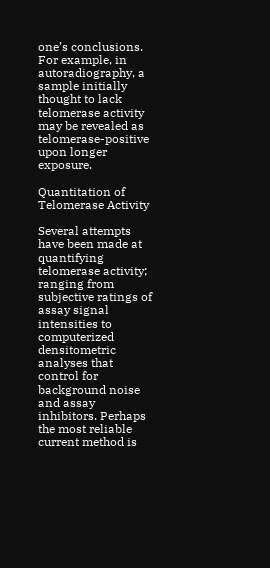one’s conclusions. For example, in autoradiography, a sample initially thought to lack telomerase activity may be revealed as telomerase-positive upon longer exposure.

Quantitation of Telomerase Activity

Several attempts have been made at quantifying telomerase activity; ranging from subjective ratings of assay signal intensities to computerized densitometric analyses that control for background noise and assay inhibitors. Perhaps the most reliable current method is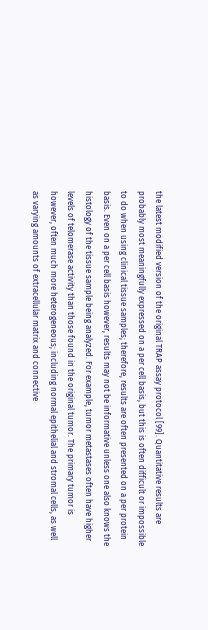the latest modified version of the original TRAP assay protocol [99]. Quantitative results are probably most meaningfully expressed on a per cell basis, but this is often difficult or impossible to do when using clinical tissue samples; therefore, results are often presented on a per protein basis. Even on a per cell basis however, results may not be informative unless one also knows the histology of the tissue sample being analyzed. For example, tumor metastases often have higher levels of telomerase activity than those found in the original tumor. The primary tumor is however, often much more heterogeneous; including normal epithelial and stromal cells, as well as varying amounts of extracellular matrix and connective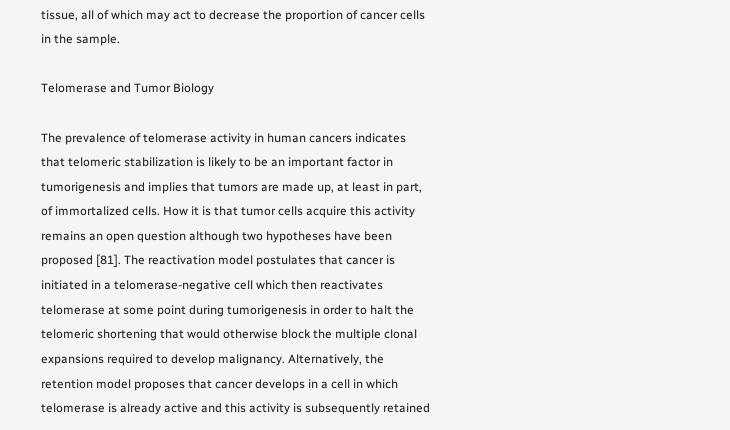tissue, all of which may act to decrease the proportion of cancer cells in the sample.

Telomerase and Tumor Biology

The prevalence of telomerase activity in human cancers indicates that telomeric stabilization is likely to be an important factor in tumorigenesis and implies that tumors are made up, at least in part, of immortalized cells. How it is that tumor cells acquire this activity remains an open question although two hypotheses have been proposed [81]. The reactivation model postulates that cancer is initiated in a telomerase-negative cell which then reactivates telomerase at some point during tumorigenesis in order to halt the telomeric shortening that would otherwise block the multiple clonal expansions required to develop malignancy. Alternatively, the retention model proposes that cancer develops in a cell in which telomerase is already active and this activity is subsequently retained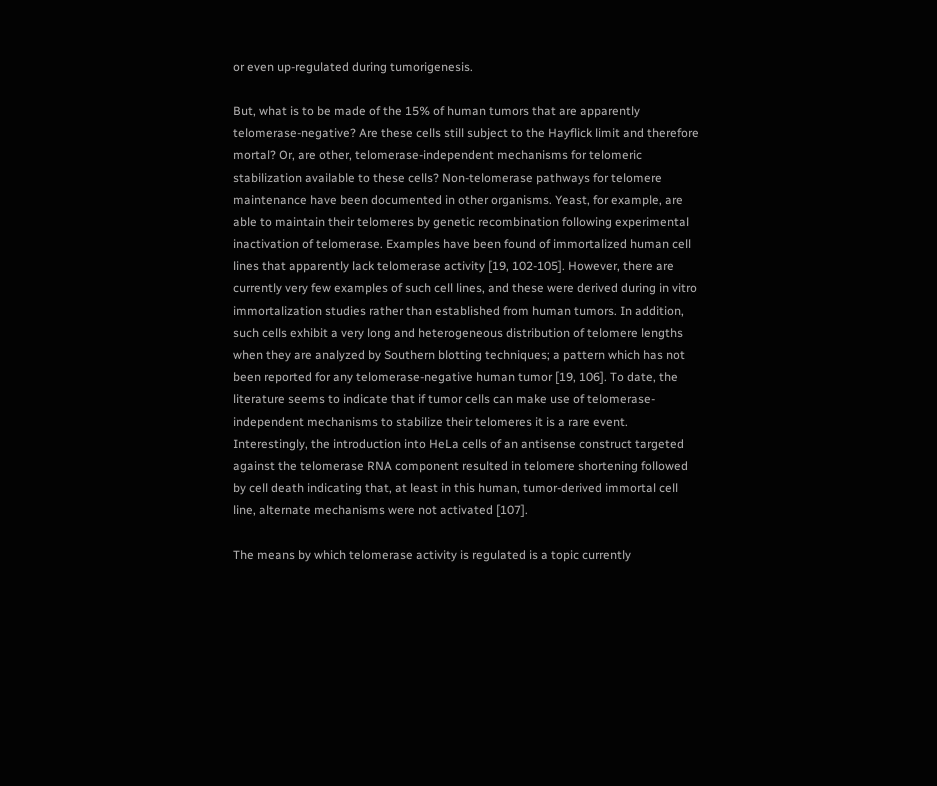or even up-regulated during tumorigenesis.

But, what is to be made of the 15% of human tumors that are apparently telomerase-negative? Are these cells still subject to the Hayflick limit and therefore mortal? Or, are other, telomerase-independent mechanisms for telomeric stabilization available to these cells? Non-telomerase pathways for telomere maintenance have been documented in other organisms. Yeast, for example, are able to maintain their telomeres by genetic recombination following experimental inactivation of telomerase. Examples have been found of immortalized human cell lines that apparently lack telomerase activity [19, 102-105]. However, there are currently very few examples of such cell lines, and these were derived during in vitro immortalization studies rather than established from human tumors. In addition, such cells exhibit a very long and heterogeneous distribution of telomere lengths when they are analyzed by Southern blotting techniques; a pattern which has not been reported for any telomerase-negative human tumor [19, 106]. To date, the literature seems to indicate that if tumor cells can make use of telomerase-independent mechanisms to stabilize their telomeres it is a rare event. Interestingly, the introduction into HeLa cells of an antisense construct targeted against the telomerase RNA component resulted in telomere shortening followed by cell death indicating that, at least in this human, tumor-derived immortal cell line, alternate mechanisms were not activated [107].

The means by which telomerase activity is regulated is a topic currently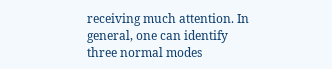receiving much attention. In general, one can identify three normal modes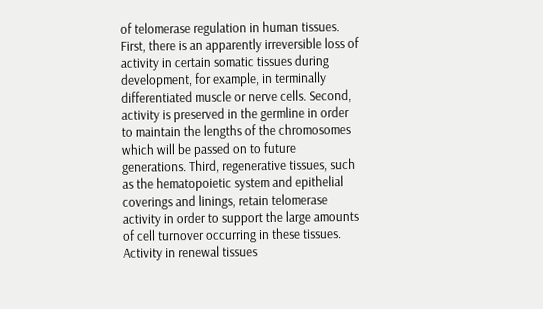of telomerase regulation in human tissues. First, there is an apparently irreversible loss of activity in certain somatic tissues during development, for example, in terminally differentiated muscle or nerve cells. Second, activity is preserved in the germline in order to maintain the lengths of the chromosomes which will be passed on to future generations. Third, regenerative tissues, such as the hematopoietic system and epithelial coverings and linings, retain telomerase activity in order to support the large amounts of cell turnover occurring in these tissues. Activity in renewal tissues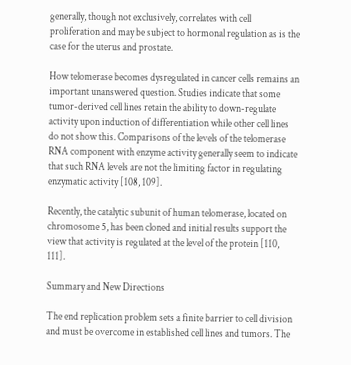generally, though not exclusively, correlates with cell proliferation and may be subject to hormonal regulation as is the case for the uterus and prostate.

How telomerase becomes dysregulated in cancer cells remains an important unanswered question. Studies indicate that some tumor-derived cell lines retain the ability to down-regulate activity upon induction of differentiation while other cell lines do not show this. Comparisons of the levels of the telomerase RNA component with enzyme activity generally seem to indicate that such RNA levels are not the limiting factor in regulating enzymatic activity [108, 109].

Recently, the catalytic subunit of human telomerase, located on chromosome 5, has been cloned and initial results support the view that activity is regulated at the level of the protein [110, 111].

Summary and New Directions

The end replication problem sets a finite barrier to cell division and must be overcome in established cell lines and tumors. The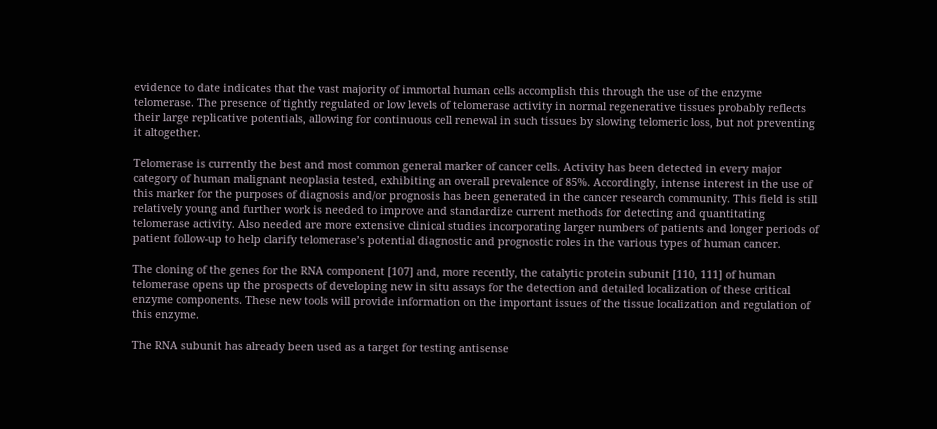evidence to date indicates that the vast majority of immortal human cells accomplish this through the use of the enzyme telomerase. The presence of tightly regulated or low levels of telomerase activity in normal regenerative tissues probably reflects their large replicative potentials, allowing for continuous cell renewal in such tissues by slowing telomeric loss, but not preventing it altogether.

Telomerase is currently the best and most common general marker of cancer cells. Activity has been detected in every major category of human malignant neoplasia tested, exhibiting an overall prevalence of 85%. Accordingly, intense interest in the use of this marker for the purposes of diagnosis and/or prognosis has been generated in the cancer research community. This field is still relatively young and further work is needed to improve and standardize current methods for detecting and quantitating telomerase activity. Also needed are more extensive clinical studies incorporating larger numbers of patients and longer periods of patient follow-up to help clarify telomerase’s potential diagnostic and prognostic roles in the various types of human cancer.

The cloning of the genes for the RNA component [107] and, more recently, the catalytic protein subunit [110, 111] of human telomerase opens up the prospects of developing new in situ assays for the detection and detailed localization of these critical enzyme components. These new tools will provide information on the important issues of the tissue localization and regulation of this enzyme.

The RNA subunit has already been used as a target for testing antisense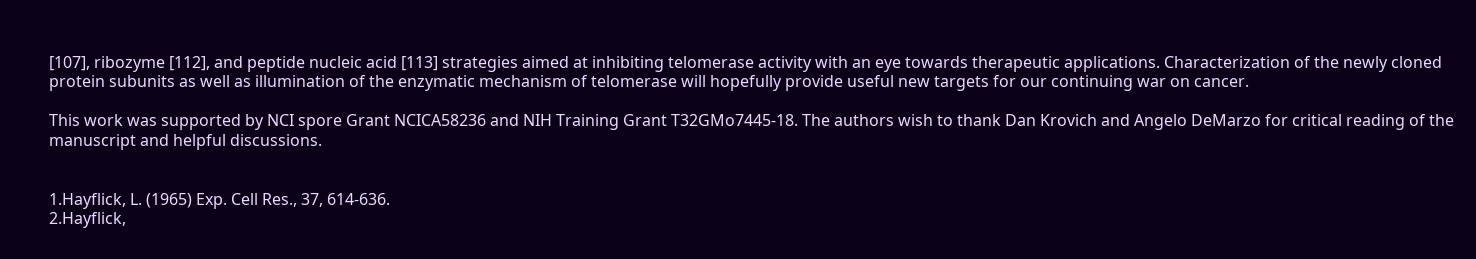[107], ribozyme [112], and peptide nucleic acid [113] strategies aimed at inhibiting telomerase activity with an eye towards therapeutic applications. Characterization of the newly cloned protein subunits as well as illumination of the enzymatic mechanism of telomerase will hopefully provide useful new targets for our continuing war on cancer.

This work was supported by NCI spore Grant NCICA58236 and NIH Training Grant T32GMo7445-18. The authors wish to thank Dan Krovich and Angelo DeMarzo for critical reading of the manuscript and helpful discussions.


1.Hayflick, L. (1965) Exp. Cell Res., 37, 614-636.
2.Hayflick,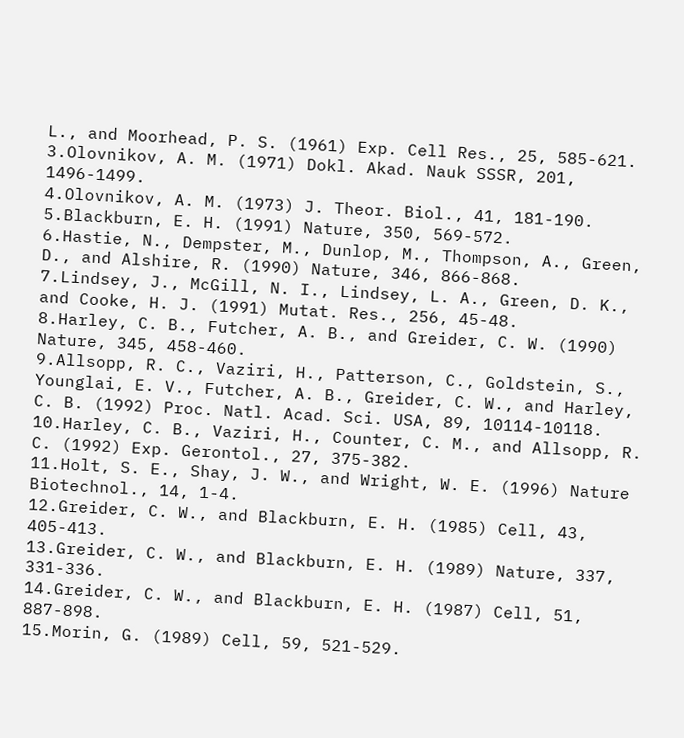L., and Moorhead, P. S. (1961) Exp. Cell Res., 25, 585-621.
3.Olovnikov, A. M. (1971) Dokl. Akad. Nauk SSSR, 201, 1496-1499.
4.Olovnikov, A. M. (1973) J. Theor. Biol., 41, 181-190.
5.Blackburn, E. H. (1991) Nature, 350, 569-572.
6.Hastie, N., Dempster, M., Dunlop, M., Thompson, A., Green, D., and Alshire, R. (1990) Nature, 346, 866-868.
7.Lindsey, J., McGill, N. I., Lindsey, L. A., Green, D. K., and Cooke, H. J. (1991) Mutat. Res., 256, 45-48.
8.Harley, C. B., Futcher, A. B., and Greider, C. W. (1990) Nature, 345, 458-460.
9.Allsopp, R. C., Vaziri, H., Patterson, C., Goldstein, S., Younglai, E. V., Futcher, A. B., Greider, C. W., and Harley, C. B. (1992) Proc. Natl. Acad. Sci. USA, 89, 10114-10118.
10.Harley, C. B., Vaziri, H., Counter, C. M., and Allsopp, R. C. (1992) Exp. Gerontol., 27, 375-382.
11.Holt, S. E., Shay, J. W., and Wright, W. E. (1996) Nature Biotechnol., 14, 1-4.
12.Greider, C. W., and Blackburn, E. H. (1985) Cell, 43, 405-413.
13.Greider, C. W., and Blackburn, E. H. (1989) Nature, 337, 331-336.
14.Greider, C. W., and Blackburn, E. H. (1987) Cell, 51, 887-898.
15.Morin, G. (1989) Cell, 59, 521-529.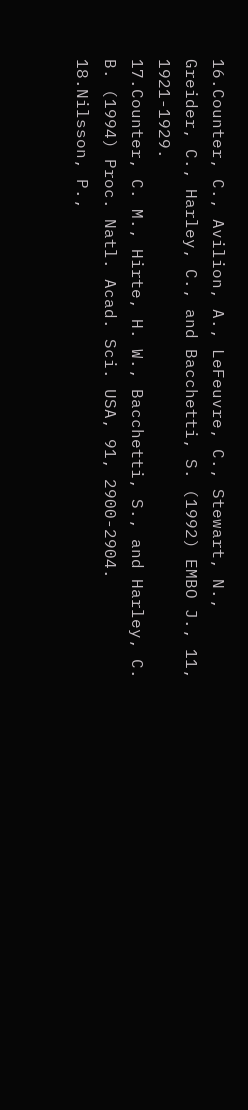16.Counter, C., Avilion, A., LeFeuvre, C., Stewart, N., Greider, C., Harley, C., and Bacchetti, S. (1992) EMBO J., 11, 1921-1929.
17.Counter, C. M., Hirte, H. W., Bacchetti, S., and Harley, C. B. (1994) Proc. Natl. Acad. Sci. USA, 91, 2900-2904.
18.Nilsson, P.,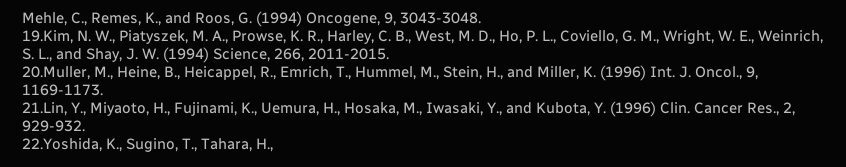Mehle, C., Remes, K., and Roos, G. (1994) Oncogene, 9, 3043-3048.
19.Kim, N. W., Piatyszek, M. A., Prowse, K. R., Harley, C. B., West, M. D., Ho, P. L., Coviello, G. M., Wright, W. E., Weinrich, S. L., and Shay, J. W. (1994) Science, 266, 2011-2015.
20.Muller, M., Heine, B., Heicappel, R., Emrich, T., Hummel, M., Stein, H., and Miller, K. (1996) Int. J. Oncol., 9, 1169-1173.
21.Lin, Y., Miyaoto, H., Fujinami, K., Uemura, H., Hosaka, M., Iwasaki, Y., and Kubota, Y. (1996) Clin. Cancer Res., 2, 929-932.
22.Yoshida, K., Sugino, T., Tahara, H.,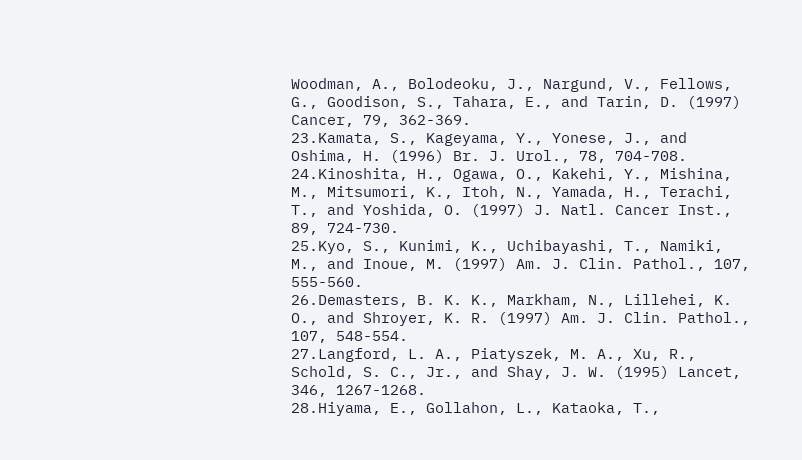Woodman, A., Bolodeoku, J., Nargund, V., Fellows, G., Goodison, S., Tahara, E., and Tarin, D. (1997) Cancer, 79, 362-369.
23.Kamata, S., Kageyama, Y., Yonese, J., and Oshima, H. (1996) Br. J. Urol., 78, 704-708.
24.Kinoshita, H., Ogawa, O., Kakehi, Y., Mishina, M., Mitsumori, K., Itoh, N., Yamada, H., Terachi, T., and Yoshida, O. (1997) J. Natl. Cancer Inst., 89, 724-730.
25.Kyo, S., Kunimi, K., Uchibayashi, T., Namiki, M., and Inoue, M. (1997) Am. J. Clin. Pathol., 107, 555-560.
26.Demasters, B. K. K., Markham, N., Lillehei, K. O., and Shroyer, K. R. (1997) Am. J. Clin. Pathol., 107, 548-554.
27.Langford, L. A., Piatyszek, M. A., Xu, R., Schold, S. C., Jr., and Shay, J. W. (1995) Lancet, 346, 1267-1268.
28.Hiyama, E., Gollahon, L., Kataoka, T.,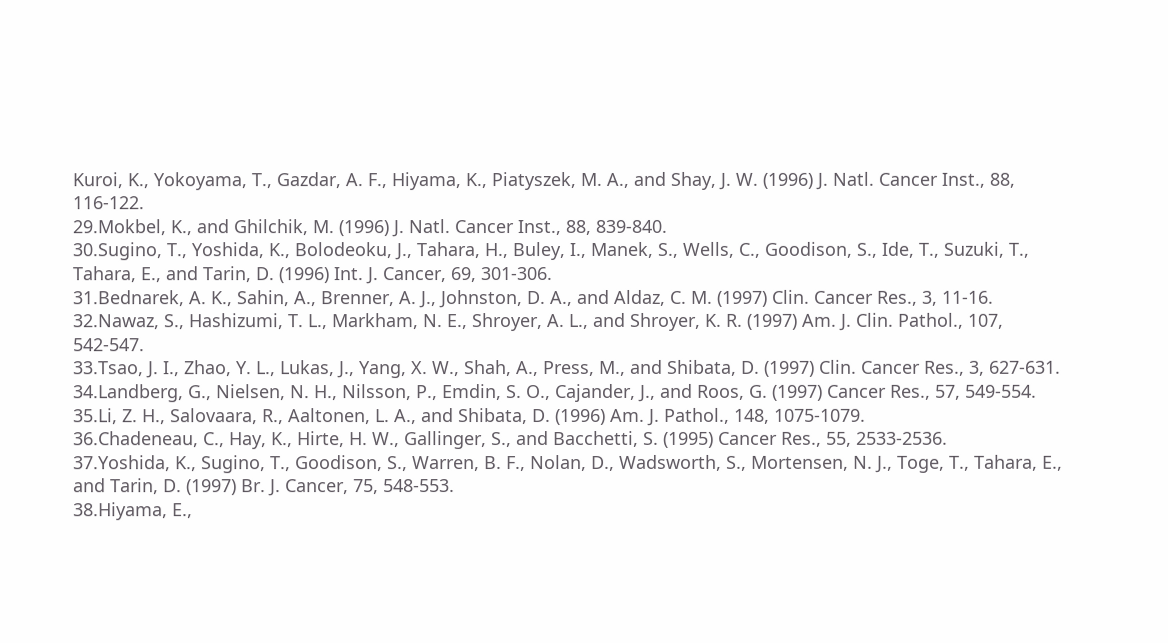Kuroi, K., Yokoyama, T., Gazdar, A. F., Hiyama, K., Piatyszek, M. A., and Shay, J. W. (1996) J. Natl. Cancer Inst., 88, 116-122.
29.Mokbel, K., and Ghilchik, M. (1996) J. Natl. Cancer Inst., 88, 839-840.
30.Sugino, T., Yoshida, K., Bolodeoku, J., Tahara, H., Buley, I., Manek, S., Wells, C., Goodison, S., Ide, T., Suzuki, T., Tahara, E., and Tarin, D. (1996) Int. J. Cancer, 69, 301-306.
31.Bednarek, A. K., Sahin, A., Brenner, A. J., Johnston, D. A., and Aldaz, C. M. (1997) Clin. Cancer Res., 3, 11-16.
32.Nawaz, S., Hashizumi, T. L., Markham, N. E., Shroyer, A. L., and Shroyer, K. R. (1997) Am. J. Clin. Pathol., 107, 542-547.
33.Tsao, J. I., Zhao, Y. L., Lukas, J., Yang, X. W., Shah, A., Press, M., and Shibata, D. (1997) Clin. Cancer Res., 3, 627-631.
34.Landberg, G., Nielsen, N. H., Nilsson, P., Emdin, S. O., Cajander, J., and Roos, G. (1997) Cancer Res., 57, 549-554.
35.Li, Z. H., Salovaara, R., Aaltonen, L. A., and Shibata, D. (1996) Am. J. Pathol., 148, 1075-1079.
36.Chadeneau, C., Hay, K., Hirte, H. W., Gallinger, S., and Bacchetti, S. (1995) Cancer Res., 55, 2533-2536.
37.Yoshida, K., Sugino, T., Goodison, S., Warren, B. F., Nolan, D., Wadsworth, S., Mortensen, N. J., Toge, T., Tahara, E., and Tarin, D. (1997) Br. J. Cancer, 75, 548-553.
38.Hiyama, E.,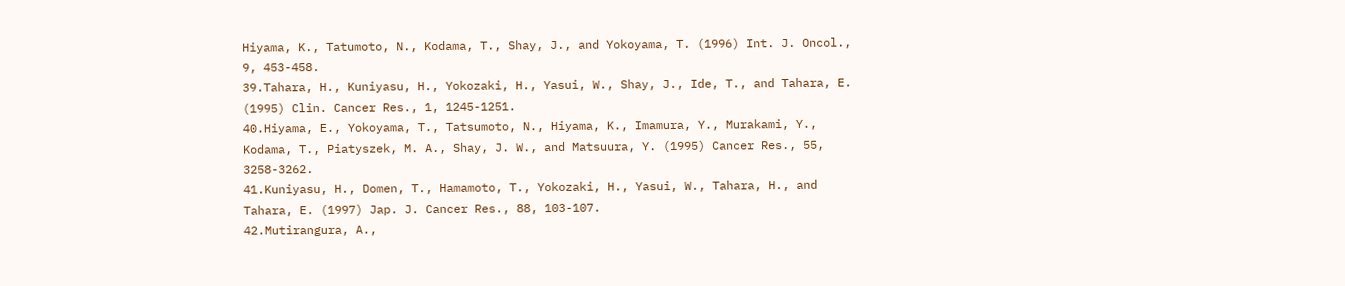Hiyama, K., Tatumoto, N., Kodama, T., Shay, J., and Yokoyama, T. (1996) Int. J. Oncol., 9, 453-458.
39.Tahara, H., Kuniyasu, H., Yokozaki, H., Yasui, W., Shay, J., Ide, T., and Tahara, E. (1995) Clin. Cancer Res., 1, 1245-1251.
40.Hiyama, E., Yokoyama, T., Tatsumoto, N., Hiyama, K., Imamura, Y., Murakami, Y., Kodama, T., Piatyszek, M. A., Shay, J. W., and Matsuura, Y. (1995) Cancer Res., 55, 3258-3262.
41.Kuniyasu, H., Domen, T., Hamamoto, T., Yokozaki, H., Yasui, W., Tahara, H., and Tahara, E. (1997) Jap. J. Cancer Res., 88, 103-107.
42.Mutirangura, A.,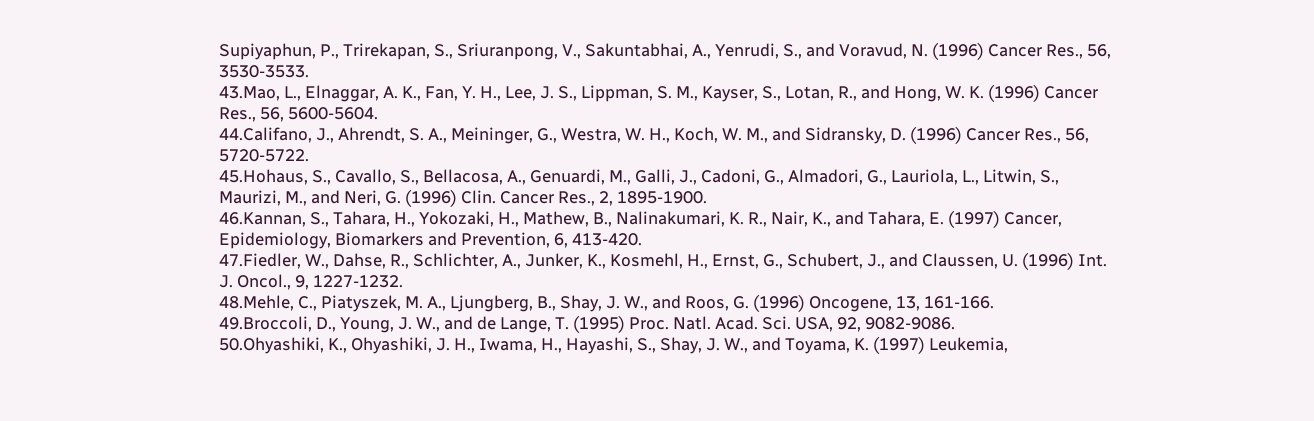Supiyaphun, P., Trirekapan, S., Sriuranpong, V., Sakuntabhai, A., Yenrudi, S., and Voravud, N. (1996) Cancer Res., 56, 3530-3533.
43.Mao, L., Elnaggar, A. K., Fan, Y. H., Lee, J. S., Lippman, S. M., Kayser, S., Lotan, R., and Hong, W. K. (1996) Cancer Res., 56, 5600-5604.
44.Califano, J., Ahrendt, S. A., Meininger, G., Westra, W. H., Koch, W. M., and Sidransky, D. (1996) Cancer Res., 56, 5720-5722.
45.Hohaus, S., Cavallo, S., Bellacosa, A., Genuardi, M., Galli, J., Cadoni, G., Almadori, G., Lauriola, L., Litwin, S., Maurizi, M., and Neri, G. (1996) Clin. Cancer Res., 2, 1895-1900.
46.Kannan, S., Tahara, H., Yokozaki, H., Mathew, B., Nalinakumari, K. R., Nair, K., and Tahara, E. (1997) Cancer, Epidemiology, Biomarkers and Prevention, 6, 413-420.
47.Fiedler, W., Dahse, R., Schlichter, A., Junker, K., Kosmehl, H., Ernst, G., Schubert, J., and Claussen, U. (1996) Int. J. Oncol., 9, 1227-1232.
48.Mehle, C., Piatyszek, M. A., Ljungberg, B., Shay, J. W., and Roos, G. (1996) Oncogene, 13, 161-166.
49.Broccoli, D., Young, J. W., and de Lange, T. (1995) Proc. Natl. Acad. Sci. USA, 92, 9082-9086.
50.Ohyashiki, K., Ohyashiki, J. H., Iwama, H., Hayashi, S., Shay, J. W., and Toyama, K. (1997) Leukemia,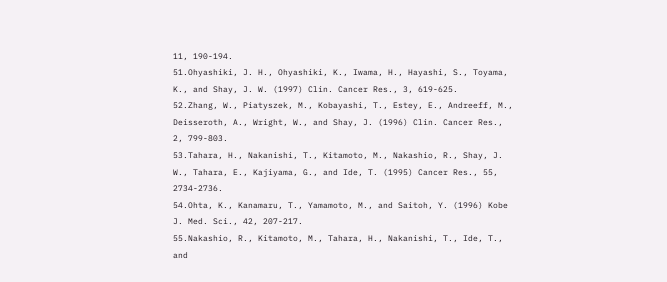11, 190-194.
51.Ohyashiki, J. H., Ohyashiki, K., Iwama, H., Hayashi, S., Toyama, K., and Shay, J. W. (1997) Clin. Cancer Res., 3, 619-625.
52.Zhang, W., Piatyszek, M., Kobayashi, T., Estey, E., Andreeff, M., Deisseroth, A., Wright, W., and Shay, J. (1996) Clin. Cancer Res., 2, 799-803.
53.Tahara, H., Nakanishi, T., Kitamoto, M., Nakashio, R., Shay, J. W., Tahara, E., Kajiyama, G., and Ide, T. (1995) Cancer Res., 55, 2734-2736.
54.Ohta, K., Kanamaru, T., Yamamoto, M., and Saitoh, Y. (1996) Kobe J. Med. Sci., 42, 207-217.
55.Nakashio, R., Kitamoto, M., Tahara, H., Nakanishi, T., Ide, T., and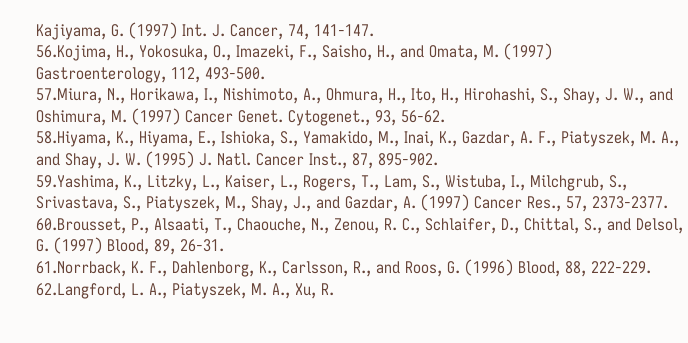Kajiyama, G. (1997) Int. J. Cancer, 74, 141-147.
56.Kojima, H., Yokosuka, O., Imazeki, F., Saisho, H., and Omata, M. (1997) Gastroenterology, 112, 493-500.
57.Miura, N., Horikawa, I., Nishimoto, A., Ohmura, H., Ito, H., Hirohashi, S., Shay, J. W., and Oshimura, M. (1997) Cancer Genet. Cytogenet., 93, 56-62.
58.Hiyama, K., Hiyama, E., Ishioka, S., Yamakido, M., Inai, K., Gazdar, A. F., Piatyszek, M. A., and Shay, J. W. (1995) J. Natl. Cancer Inst., 87, 895-902.
59.Yashima, K., Litzky, L., Kaiser, L., Rogers, T., Lam, S., Wistuba, I., Milchgrub, S., Srivastava, S., Piatyszek, M., Shay, J., and Gazdar, A. (1997) Cancer Res., 57, 2373-2377.
60.Brousset, P., Alsaati, T., Chaouche, N., Zenou, R. C., Schlaifer, D., Chittal, S., and Delsol, G. (1997) Blood, 89, 26-31.
61.Norrback, K. F., Dahlenborg, K., Carlsson, R., and Roos, G. (1996) Blood, 88, 222-229.
62.Langford, L. A., Piatyszek, M. A., Xu, R.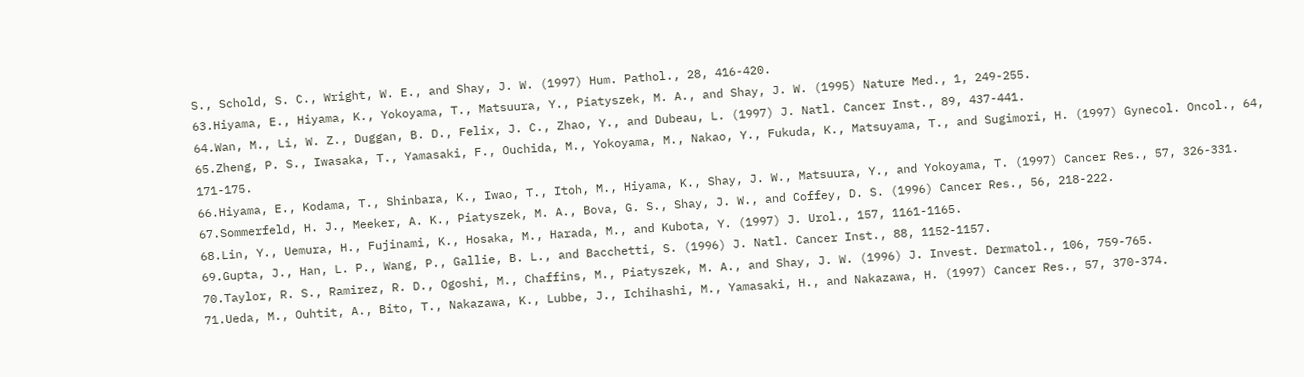S., Schold, S. C., Wright, W. E., and Shay, J. W. (1997) Hum. Pathol., 28, 416-420.
63.Hiyama, E., Hiyama, K., Yokoyama, T., Matsuura, Y., Piatyszek, M. A., and Shay, J. W. (1995) Nature Med., 1, 249-255.
64.Wan, M., Li, W. Z., Duggan, B. D., Felix, J. C., Zhao, Y., and Dubeau, L. (1997) J. Natl. Cancer Inst., 89, 437-441.
65.Zheng, P. S., Iwasaka, T., Yamasaki, F., Ouchida, M., Yokoyama, M., Nakao, Y., Fukuda, K., Matsuyama, T., and Sugimori, H. (1997) Gynecol. Oncol., 64, 171-175.
66.Hiyama, E., Kodama, T., Shinbara, K., Iwao, T., Itoh, M., Hiyama, K., Shay, J. W., Matsuura, Y., and Yokoyama, T. (1997) Cancer Res., 57, 326-331.
67.Sommerfeld, H. J., Meeker, A. K., Piatyszek, M. A., Bova, G. S., Shay, J. W., and Coffey, D. S. (1996) Cancer Res., 56, 218-222.
68.Lin, Y., Uemura, H., Fujinami, K., Hosaka, M., Harada, M., and Kubota, Y. (1997) J. Urol., 157, 1161-1165.
69.Gupta, J., Han, L. P., Wang, P., Gallie, B. L., and Bacchetti, S. (1996) J. Natl. Cancer Inst., 88, 1152-1157.
70.Taylor, R. S., Ramirez, R. D., Ogoshi, M., Chaffins, M., Piatyszek, M. A., and Shay, J. W. (1996) J. Invest. Dermatol., 106, 759-765.
71.Ueda, M., Ouhtit, A., Bito, T., Nakazawa, K., Lubbe, J., Ichihashi, M., Yamasaki, H., and Nakazawa, H. (1997) Cancer Res., 57, 370-374.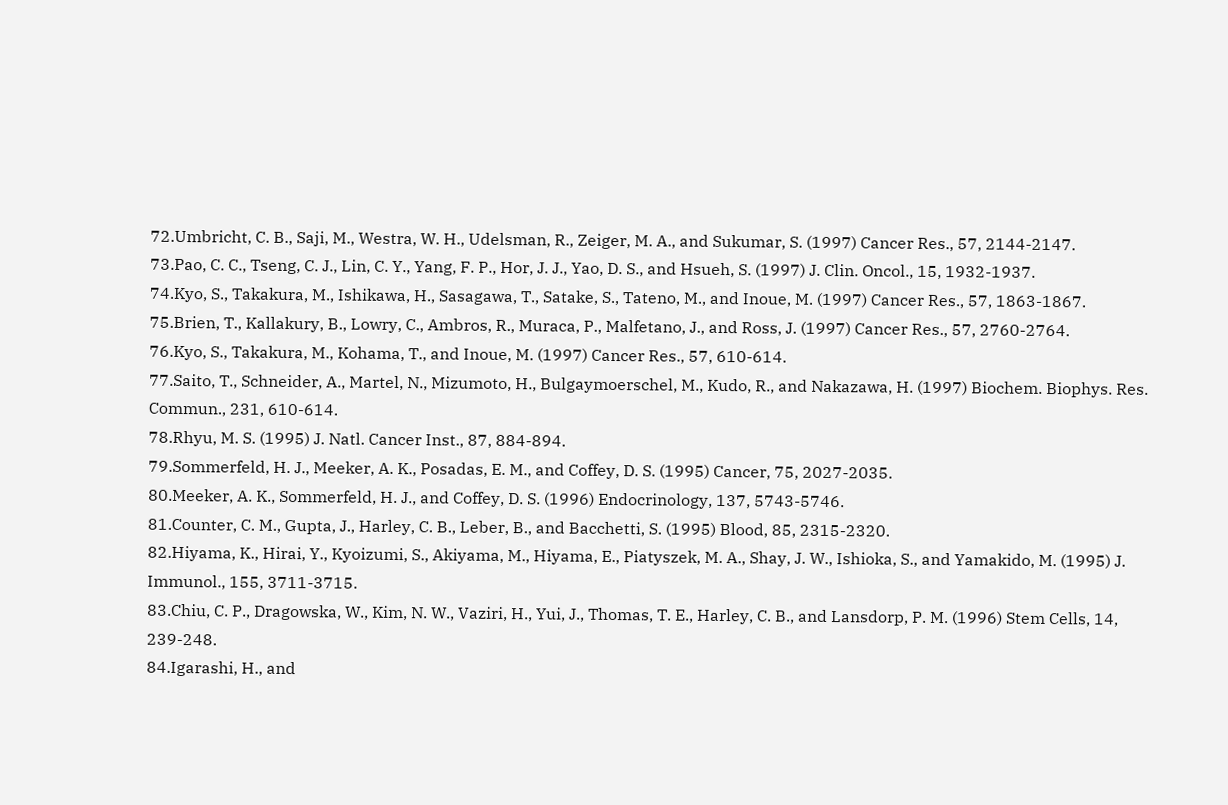72.Umbricht, C. B., Saji, M., Westra, W. H., Udelsman, R., Zeiger, M. A., and Sukumar, S. (1997) Cancer Res., 57, 2144-2147.
73.Pao, C. C., Tseng, C. J., Lin, C. Y., Yang, F. P., Hor, J. J., Yao, D. S., and Hsueh, S. (1997) J. Clin. Oncol., 15, 1932-1937.
74.Kyo, S., Takakura, M., Ishikawa, H., Sasagawa, T., Satake, S., Tateno, M., and Inoue, M. (1997) Cancer Res., 57, 1863-1867.
75.Brien, T., Kallakury, B., Lowry, C., Ambros, R., Muraca, P., Malfetano, J., and Ross, J. (1997) Cancer Res., 57, 2760-2764.
76.Kyo, S., Takakura, M., Kohama, T., and Inoue, M. (1997) Cancer Res., 57, 610-614.
77.Saito, T., Schneider, A., Martel, N., Mizumoto, H., Bulgaymoerschel, M., Kudo, R., and Nakazawa, H. (1997) Biochem. Biophys. Res. Commun., 231, 610-614.
78.Rhyu, M. S. (1995) J. Natl. Cancer Inst., 87, 884-894.
79.Sommerfeld, H. J., Meeker, A. K., Posadas, E. M., and Coffey, D. S. (1995) Cancer, 75, 2027-2035.
80.Meeker, A. K., Sommerfeld, H. J., and Coffey, D. S. (1996) Endocrinology, 137, 5743-5746.
81.Counter, C. M., Gupta, J., Harley, C. B., Leber, B., and Bacchetti, S. (1995) Blood, 85, 2315-2320.
82.Hiyama, K., Hirai, Y., Kyoizumi, S., Akiyama, M., Hiyama, E., Piatyszek, M. A., Shay, J. W., Ishioka, S., and Yamakido, M. (1995) J. Immunol., 155, 3711-3715.
83.Chiu, C. P., Dragowska, W., Kim, N. W., Vaziri, H., Yui, J., Thomas, T. E., Harley, C. B., and Lansdorp, P. M. (1996) Stem Cells, 14, 239-248.
84.Igarashi, H., and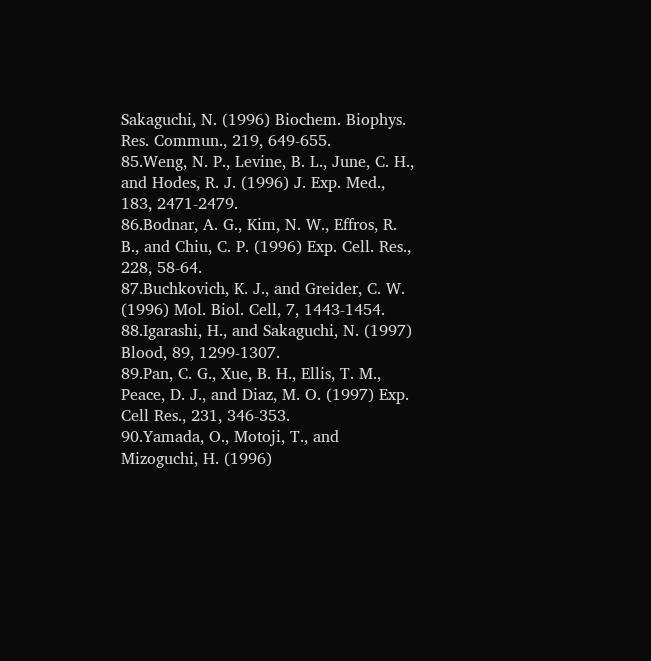Sakaguchi, N. (1996) Biochem. Biophys. Res. Commun., 219, 649-655.
85.Weng, N. P., Levine, B. L., June, C. H., and Hodes, R. J. (1996) J. Exp. Med., 183, 2471-2479.
86.Bodnar, A. G., Kim, N. W., Effros, R. B., and Chiu, C. P. (1996) Exp. Cell. Res., 228, 58-64.
87.Buchkovich, K. J., and Greider, C. W. (1996) Mol. Biol. Cell, 7, 1443-1454.
88.Igarashi, H., and Sakaguchi, N. (1997) Blood, 89, 1299-1307.
89.Pan, C. G., Xue, B. H., Ellis, T. M., Peace, D. J., and Diaz, M. O. (1997) Exp. Cell Res., 231, 346-353.
90.Yamada, O., Motoji, T., and Mizoguchi, H. (1996)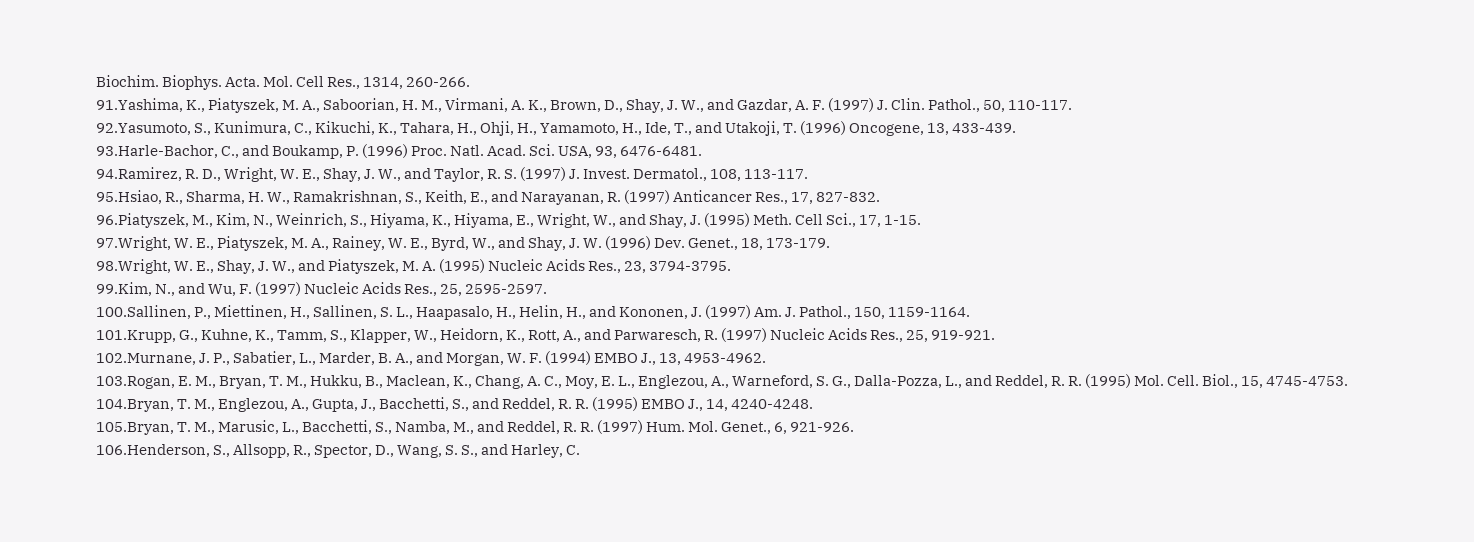Biochim. Biophys. Acta. Mol. Cell Res., 1314, 260-266.
91.Yashima, K., Piatyszek, M. A., Saboorian, H. M., Virmani, A. K., Brown, D., Shay, J. W., and Gazdar, A. F. (1997) J. Clin. Pathol., 50, 110-117.
92.Yasumoto, S., Kunimura, C., Kikuchi, K., Tahara, H., Ohji, H., Yamamoto, H., Ide, T., and Utakoji, T. (1996) Oncogene, 13, 433-439.
93.Harle-Bachor, C., and Boukamp, P. (1996) Proc. Natl. Acad. Sci. USA, 93, 6476-6481.
94.Ramirez, R. D., Wright, W. E., Shay, J. W., and Taylor, R. S. (1997) J. Invest. Dermatol., 108, 113-117.
95.Hsiao, R., Sharma, H. W., Ramakrishnan, S., Keith, E., and Narayanan, R. (1997) Anticancer Res., 17, 827-832.
96.Piatyszek, M., Kim, N., Weinrich, S., Hiyama, K., Hiyama, E., Wright, W., and Shay, J. (1995) Meth. Cell Sci., 17, 1-15.
97.Wright, W. E., Piatyszek, M. A., Rainey, W. E., Byrd, W., and Shay, J. W. (1996) Dev. Genet., 18, 173-179.
98.Wright, W. E., Shay, J. W., and Piatyszek, M. A. (1995) Nucleic Acids Res., 23, 3794-3795.
99.Kim, N., and Wu, F. (1997) Nucleic Acids Res., 25, 2595-2597.
100.Sallinen, P., Miettinen, H., Sallinen, S. L., Haapasalo, H., Helin, H., and Kononen, J. (1997) Am. J. Pathol., 150, 1159-1164.
101.Krupp, G., Kuhne, K., Tamm, S., Klapper, W., Heidorn, K., Rott, A., and Parwaresch, R. (1997) Nucleic Acids Res., 25, 919-921.
102.Murnane, J. P., Sabatier, L., Marder, B. A., and Morgan, W. F. (1994) EMBO J., 13, 4953-4962.
103.Rogan, E. M., Bryan, T. M., Hukku, B., Maclean, K., Chang, A. C., Moy, E. L., Englezou, A., Warneford, S. G., Dalla-Pozza, L., and Reddel, R. R. (1995) Mol. Cell. Biol., 15, 4745-4753.
104.Bryan, T. M., Englezou, A., Gupta, J., Bacchetti, S., and Reddel, R. R. (1995) EMBO J., 14, 4240-4248.
105.Bryan, T. M., Marusic, L., Bacchetti, S., Namba, M., and Reddel, R. R. (1997) Hum. Mol. Genet., 6, 921-926.
106.Henderson, S., Allsopp, R., Spector, D., Wang, S. S., and Harley, C.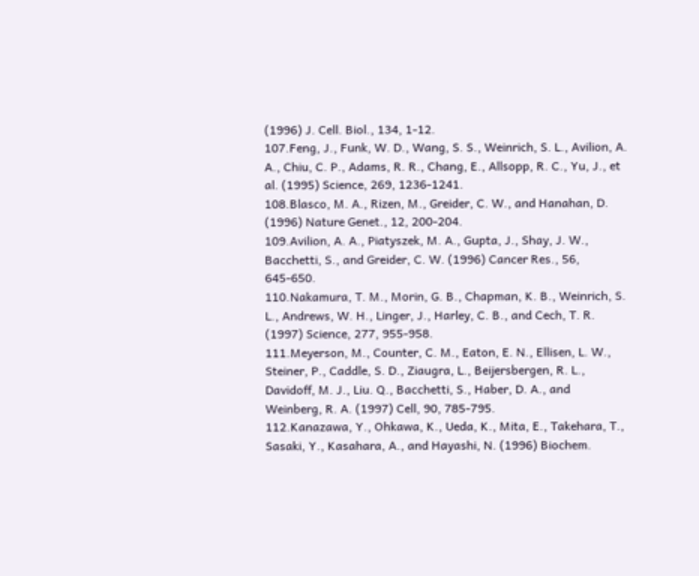(1996) J. Cell. Biol., 134, 1-12.
107.Feng, J., Funk, W. D., Wang, S. S., Weinrich, S. L., Avilion, A. A., Chiu, C. P., Adams, R. R., Chang, E., Allsopp, R. C., Yu, J., et al. (1995) Science, 269, 1236-1241.
108.Blasco, M. A., Rizen, M., Greider, C. W., and Hanahan, D. (1996) Nature Genet., 12, 200-204.
109.Avilion, A. A., Piatyszek, M. A., Gupta, J., Shay, J. W., Bacchetti, S., and Greider, C. W. (1996) Cancer Res., 56, 645-650.
110.Nakamura, T. M., Morin, G. B., Chapman, K. B., Weinrich, S. L., Andrews, W. H., Linger, J., Harley, C. B., and Cech, T. R. (1997) Science, 277, 955-958.
111.Meyerson, M., Counter, C. M., Eaton, E. N., Ellisen, L. W., Steiner, P., Caddle, S. D., Ziaugra, L., Beijersbergen, R. L., Davidoff, M. J., Liu. Q., Bacchetti, S., Haber, D. A., and Weinberg, R. A. (1997) Cell, 90, 785-795.
112.Kanazawa, Y., Ohkawa, K., Ueda, K., Mita, E., Takehara, T., Sasaki, Y., Kasahara, A., and Hayashi, N. (1996) Biochem.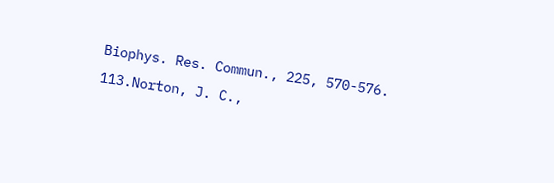Biophys. Res. Commun., 225, 570-576.
113.Norton, J. C.,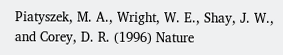Piatyszek, M. A., Wright, W. E., Shay, J. W., and Corey, D. R. (1996) Nature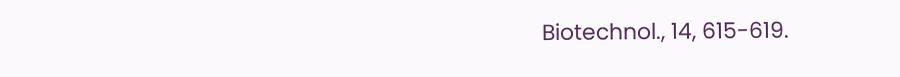Biotechnol., 14, 615-619.